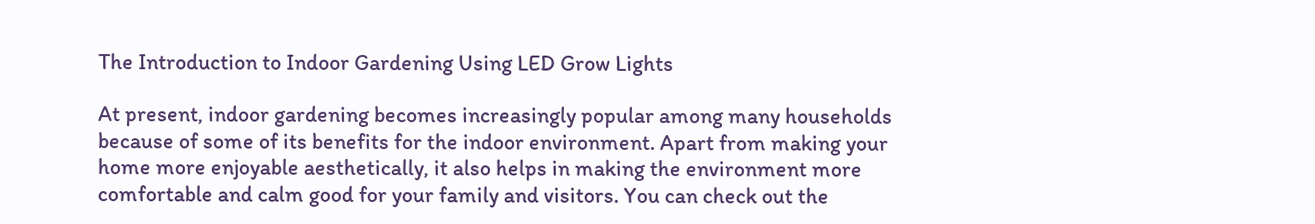The Introduction to Indoor Gardening Using LED Grow Lights

At present, indoor gardening becomes increasingly popular among many households because of some of its benefits for the indoor environment. Apart from making your home more enjoyable aesthetically, it also helps in making the environment more comfortable and calm good for your family and visitors. You can check out the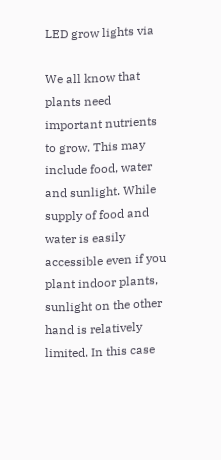LED grow lights via

We all know that plants need important nutrients to grow. This may include food, water and sunlight. While supply of food and water is easily accessible even if you plant indoor plants, sunlight on the other hand is relatively limited. In this case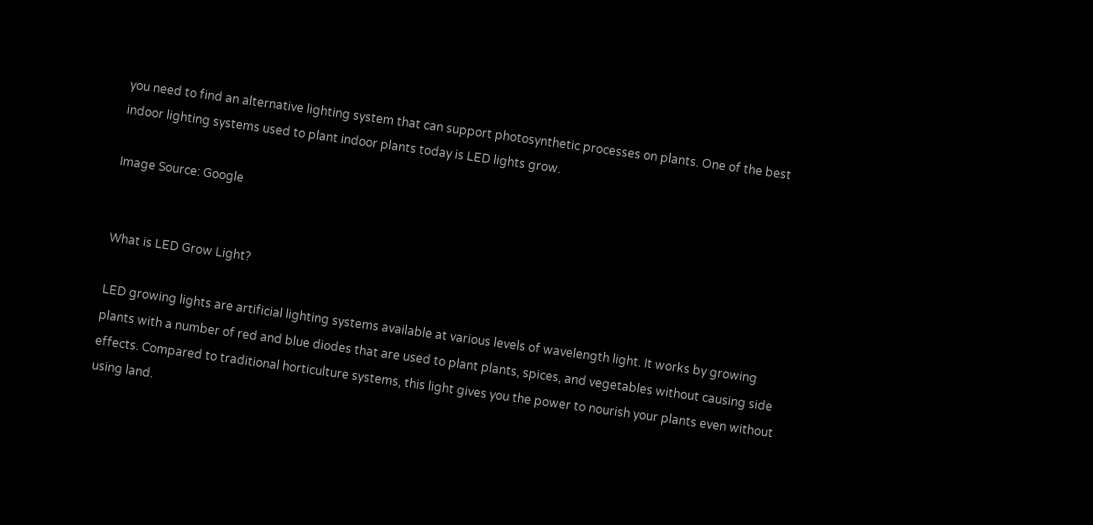you need to find an alternative lighting system that can support photosynthetic processes on plants. One of the best indoor lighting systems used to plant indoor plants today is LED lights grow.

Image Source: Google


What is LED Grow Light?

LED growing lights are artificial lighting systems available at various levels of wavelength light. It works by growing plants with a number of red and blue diodes that are used to plant plants, spices, and vegetables without causing side effects. Compared to traditional horticulture systems, this light gives you the power to nourish your plants even without using land.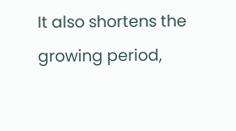It also shortens the growing period,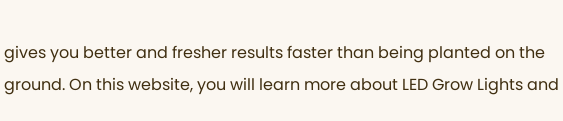gives you better and fresher results faster than being planted on the ground. On this website, you will learn more about LED Grow Lights and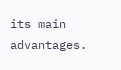its main advantages.